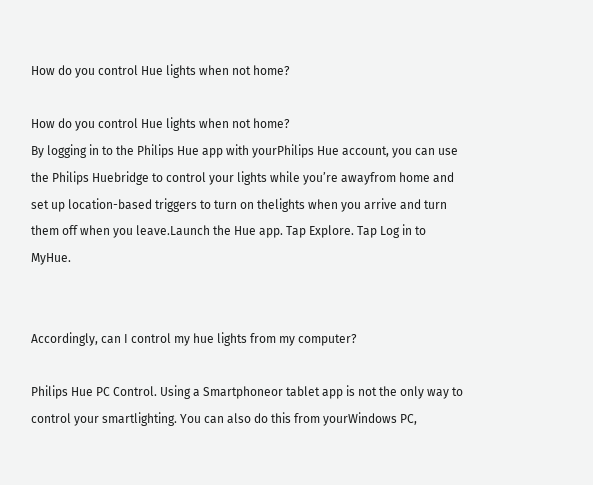How do you control Hue lights when not home?

How do you control Hue lights when not home?
By logging in to the Philips Hue app with yourPhilips Hue account, you can use the Philips Huebridge to control your lights while you’re awayfrom home and set up location-based triggers to turn on thelights when you arrive and turn them off when you leave.Launch the Hue app. Tap Explore. Tap Log in to MyHue.


Accordingly, can I control my hue lights from my computer?

Philips Hue PC Control. Using a Smartphoneor tablet app is not the only way to control your smartlighting. You can also do this from yourWindows PC,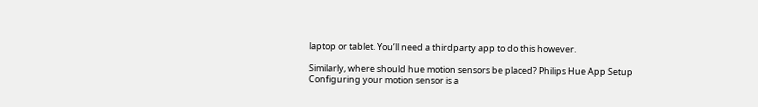laptop or tablet. You’ll need a thirdparty app to do this however.

Similarly, where should hue motion sensors be placed? Philips Hue App Setup Configuring your motion sensor is a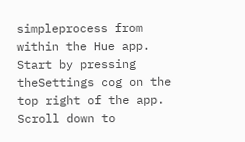simpleprocess from within the Hue app. Start by pressing theSettings cog on the top right of the app. Scroll down to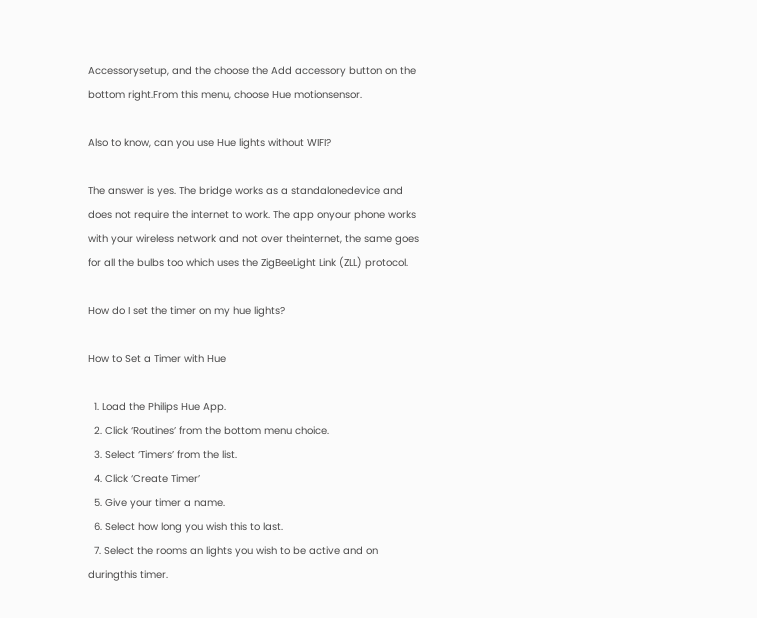Accessorysetup, and the choose the Add accessory button on the bottom right.From this menu, choose Hue motionsensor.

Also to know, can you use Hue lights without WIFI?

The answer is yes. The bridge works as a standalonedevice and does not require the internet to work. The app onyour phone works with your wireless network and not over theinternet, the same goes for all the bulbs too which uses the ZigBeeLight Link (ZLL) protocol.

How do I set the timer on my hue lights?

How to Set a Timer with Hue

  1. Load the Philips Hue App.
  2. Click ‘Routines’ from the bottom menu choice.
  3. Select ‘Timers’ from the list.
  4. Click ‘Create Timer’
  5. Give your timer a name.
  6. Select how long you wish this to last.
  7. Select the rooms an lights you wish to be active and on duringthis timer.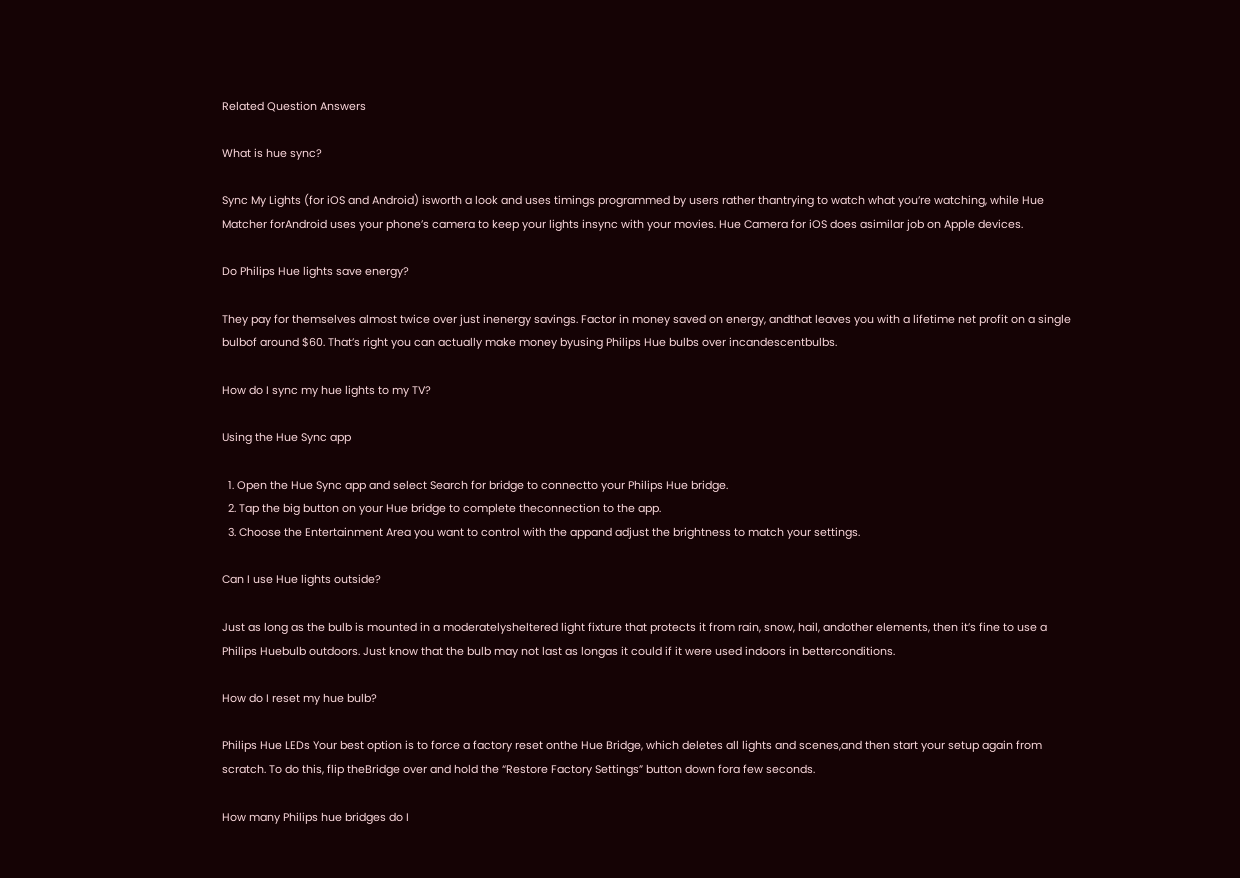Related Question Answers

What is hue sync?

Sync My Lights (for iOS and Android) isworth a look and uses timings programmed by users rather thantrying to watch what you’re watching, while Hue Matcher forAndroid uses your phone’s camera to keep your lights insync with your movies. Hue Camera for iOS does asimilar job on Apple devices.

Do Philips Hue lights save energy?

They pay for themselves almost twice over just inenergy savings. Factor in money saved on energy, andthat leaves you with a lifetime net profit on a single bulbof around $60. That’s right you can actually make money byusing Philips Hue bulbs over incandescentbulbs.

How do I sync my hue lights to my TV?

Using the Hue Sync app

  1. Open the Hue Sync app and select Search for bridge to connectto your Philips Hue bridge.
  2. Tap the big button on your Hue bridge to complete theconnection to the app.
  3. Choose the Entertainment Area you want to control with the appand adjust the brightness to match your settings.

Can I use Hue lights outside?

Just as long as the bulb is mounted in a moderatelysheltered light fixture that protects it from rain, snow, hail, andother elements, then it’s fine to use a Philips Huebulb outdoors. Just know that the bulb may not last as longas it could if it were used indoors in betterconditions.

How do I reset my hue bulb?

Philips Hue LEDs Your best option is to force a factory reset onthe Hue Bridge, which deletes all lights and scenes,and then start your setup again from scratch. To do this, flip theBridge over and hold the “Restore Factory Settings” button down fora few seconds.

How many Philips hue bridges do I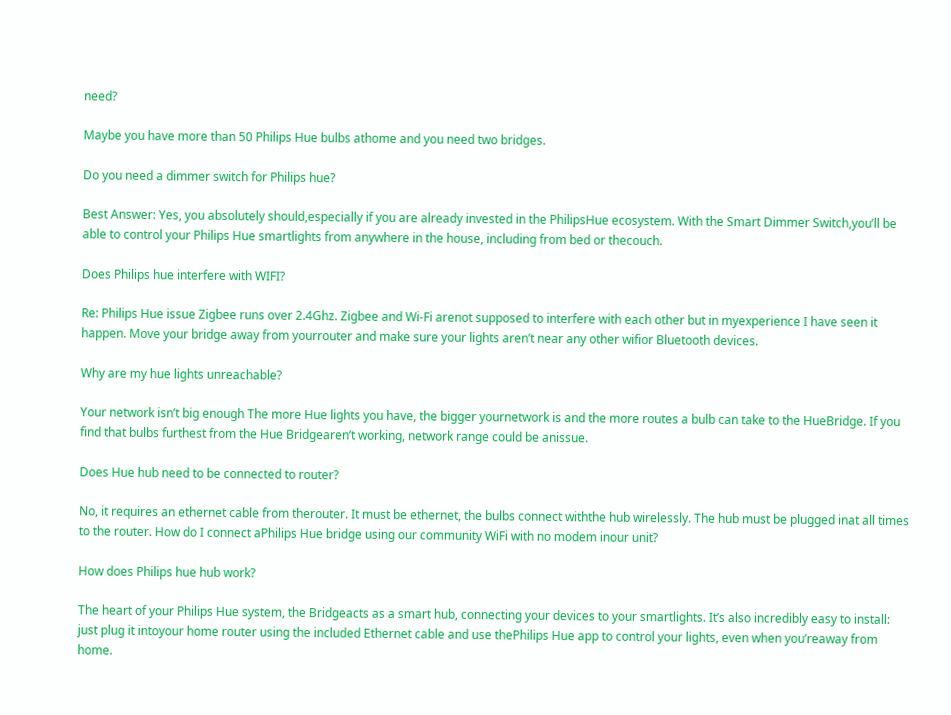need?

Maybe you have more than 50 Philips Hue bulbs athome and you need two bridges.

Do you need a dimmer switch for Philips hue?

Best Answer: Yes, you absolutely should,especially if you are already invested in the PhilipsHue ecosystem. With the Smart Dimmer Switch,you’ll be able to control your Philips Hue smartlights from anywhere in the house, including from bed or thecouch.

Does Philips hue interfere with WIFI?

Re: Philips Hue issue Zigbee runs over 2.4Ghz. Zigbee and Wi-Fi arenot supposed to interfere with each other but in myexperience I have seen it happen. Move your bridge away from yourrouter and make sure your lights aren’t near any other wifior Bluetooth devices.

Why are my hue lights unreachable?

Your network isn’t big enough The more Hue lights you have, the bigger yournetwork is and the more routes a bulb can take to the HueBridge. If you find that bulbs furthest from the Hue Bridgearen’t working, network range could be anissue.

Does Hue hub need to be connected to router?

No, it requires an ethernet cable from therouter. It must be ethernet, the bulbs connect withthe hub wirelessly. The hub must be plugged inat all times to the router. How do I connect aPhilips Hue bridge using our community WiFi with no modem inour unit?

How does Philips hue hub work?

The heart of your Philips Hue system, the Bridgeacts as a smart hub, connecting your devices to your smartlights. It’s also incredibly easy to install: just plug it intoyour home router using the included Ethernet cable and use thePhilips Hue app to control your lights, even when you’reaway from home.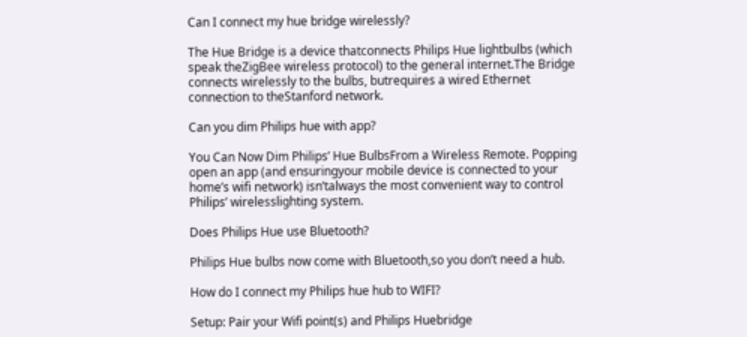Can I connect my hue bridge wirelessly?

The Hue Bridge is a device thatconnects Philips Hue lightbulbs (which speak theZigBee wireless protocol) to the general internet.The Bridge connects wirelessly to the bulbs, butrequires a wired Ethernet connection to theStanford network.

Can you dim Philips hue with app?

You Can Now Dim Philips’ Hue BulbsFrom a Wireless Remote. Popping open an app (and ensuringyour mobile device is connected to your home’s wifi network) isn’talways the most convenient way to control Philips’ wirelesslighting system.

Does Philips Hue use Bluetooth?

Philips Hue bulbs now come with Bluetooth,so you don’t need a hub.

How do I connect my Philips hue hub to WIFI?

Setup: Pair your Wifi point(s) and Philips Huebridge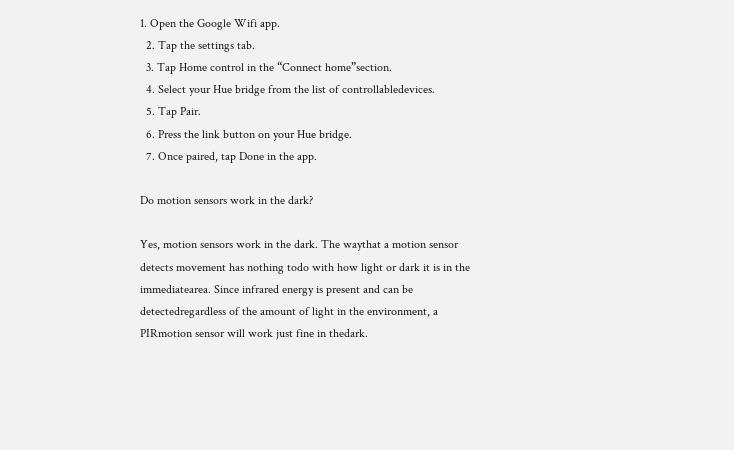1. Open the Google Wifi app.
  2. Tap the settings tab.
  3. Tap Home control in the “Connect home”section.
  4. Select your Hue bridge from the list of controllabledevices.
  5. Tap Pair.
  6. Press the link button on your Hue bridge.
  7. Once paired, tap Done in the app.

Do motion sensors work in the dark?

Yes, motion sensors work in the dark. The waythat a motion sensor detects movement has nothing todo with how light or dark it is in the immediatearea. Since infrared energy is present and can be detectedregardless of the amount of light in the environment, a PIRmotion sensor will work just fine in thedark.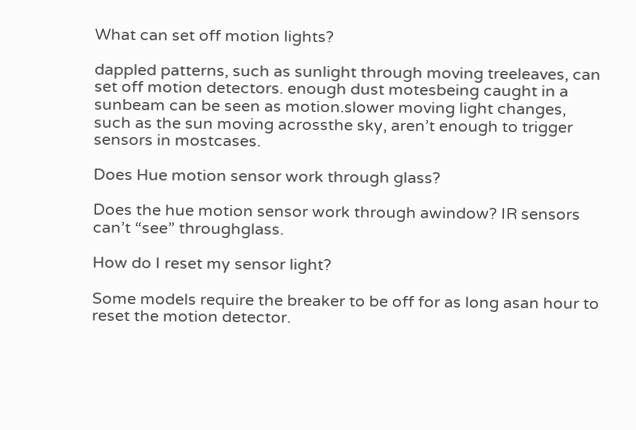What can set off motion lights?

dappled patterns, such as sunlight through moving treeleaves, can set off motion detectors. enough dust motesbeing caught in a sunbeam can be seen as motion.slower moving light changes, such as the sun moving acrossthe sky, aren’t enough to trigger sensors in mostcases.

Does Hue motion sensor work through glass?

Does the hue motion sensor work through awindow? IR sensors can’t “see” throughglass.

How do I reset my sensor light?

Some models require the breaker to be off for as long asan hour to reset the motion detector.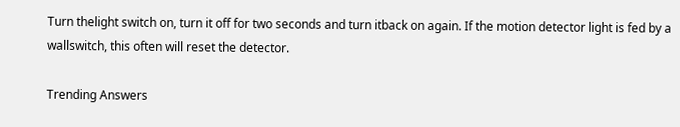Turn thelight switch on, turn it off for two seconds and turn itback on again. If the motion detector light is fed by a wallswitch, this often will reset the detector.

Trending Answers